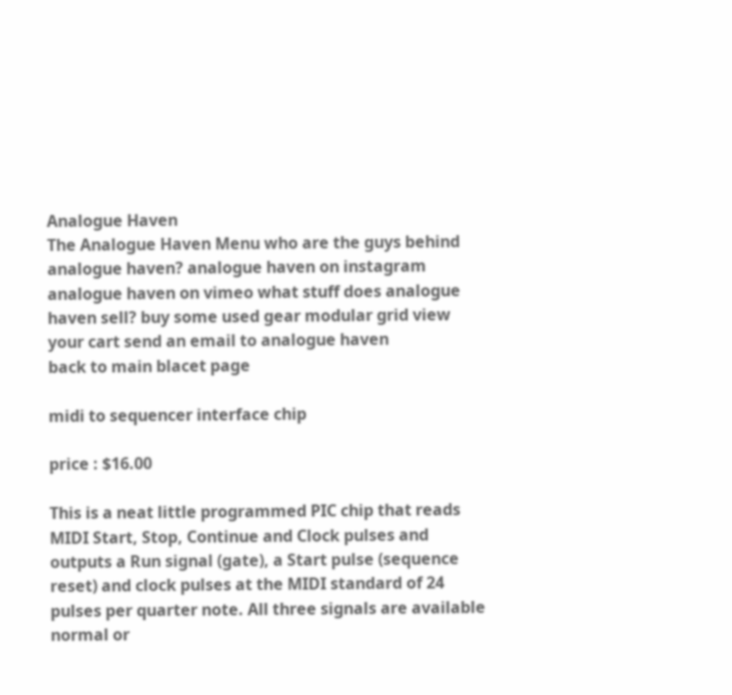Analogue Haven
The Analogue Haven Menu who are the guys behind analogue haven? analogue haven on instagram analogue haven on vimeo what stuff does analogue haven sell? buy some used gear modular grid view your cart send an email to analogue haven
back to main blacet page

midi to sequencer interface chip

price : $16.00

This is a neat little programmed PIC chip that reads MIDI Start, Stop, Continue and Clock pulses and outputs a Run signal (gate), a Start pulse (sequence reset) and clock pulses at the MIDI standard of 24 pulses per quarter note. All three signals are available normal or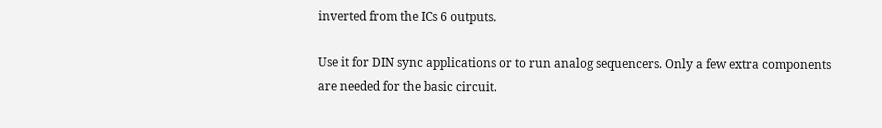inverted from the ICs 6 outputs.

Use it for DIN sync applications or to run analog sequencers. Only a few extra components are needed for the basic circuit.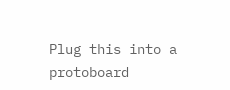Plug this into a protoboard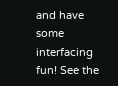and have some interfacing fun! See the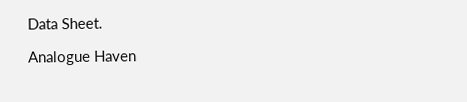Data Sheet.

Analogue Haven